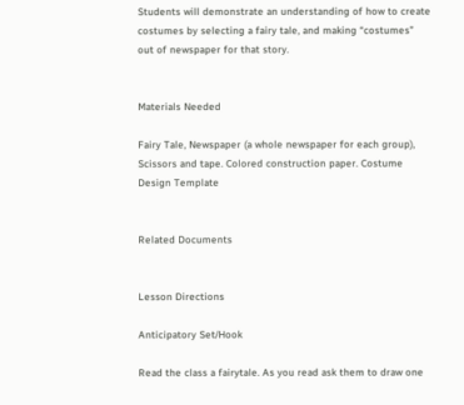Students will demonstrate an understanding of how to create costumes by selecting a fairy tale, and making “costumes” out of newspaper for that story.


Materials Needed

Fairy Tale, Newspaper (a whole newspaper for each group), Scissors and tape. Colored construction paper. Costume Design Template


Related Documents


Lesson Directions

Anticipatory Set/Hook

Read the class a fairytale. As you read ask them to draw one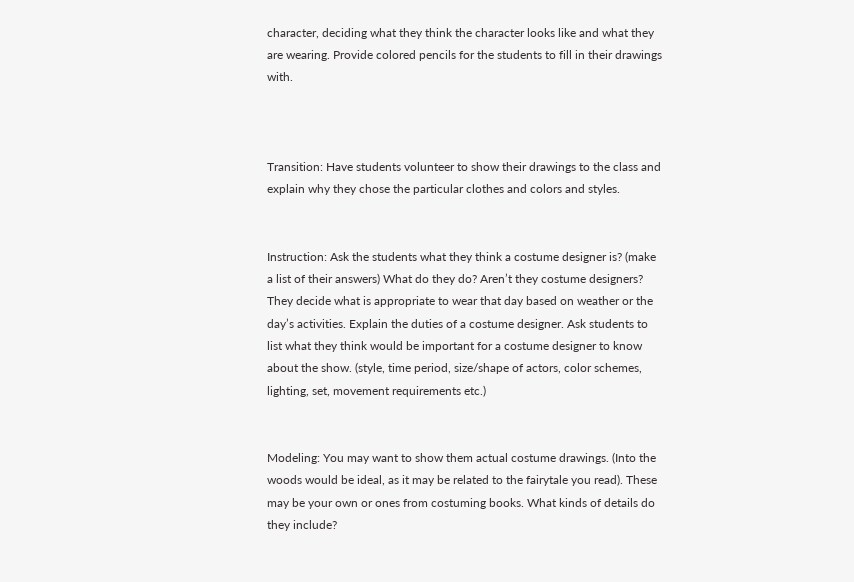character, deciding what they think the character looks like and what they are wearing. Provide colored pencils for the students to fill in their drawings with.



Transition: Have students volunteer to show their drawings to the class and explain why they chose the particular clothes and colors and styles.


Instruction: Ask the students what they think a costume designer is? (make a list of their answers) What do they do? Aren’t they costume designers? They decide what is appropriate to wear that day based on weather or the day’s activities. Explain the duties of a costume designer. Ask students to list what they think would be important for a costume designer to know about the show. (style, time period, size/shape of actors, color schemes, lighting, set, movement requirements etc.)


Modeling: You may want to show them actual costume drawings. (Into the woods would be ideal, as it may be related to the fairytale you read). These may be your own or ones from costuming books. What kinds of details do they include?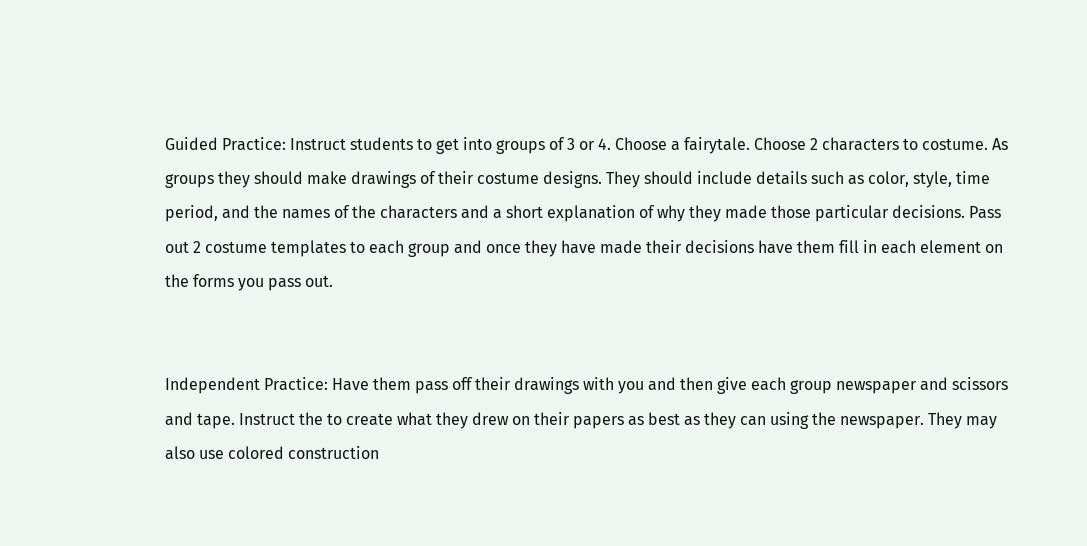Guided Practice: Instruct students to get into groups of 3 or 4. Choose a fairytale. Choose 2 characters to costume. As groups they should make drawings of their costume designs. They should include details such as color, style, time period, and the names of the characters and a short explanation of why they made those particular decisions. Pass out 2 costume templates to each group and once they have made their decisions have them fill in each element on the forms you pass out.


Independent Practice: Have them pass off their drawings with you and then give each group newspaper and scissors and tape. Instruct the to create what they drew on their papers as best as they can using the newspaper. They may also use colored construction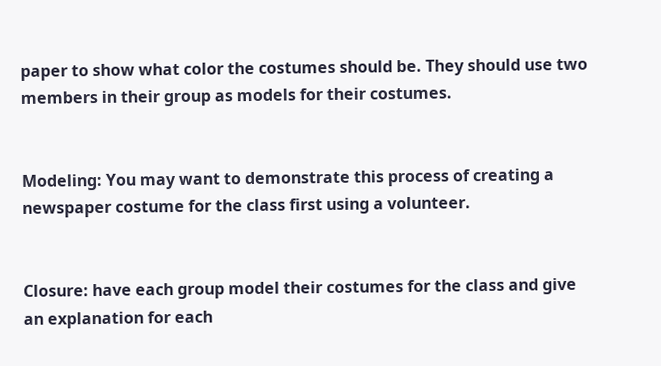paper to show what color the costumes should be. They should use two members in their group as models for their costumes.


Modeling: You may want to demonstrate this process of creating a newspaper costume for the class first using a volunteer.


Closure: have each group model their costumes for the class and give an explanation for each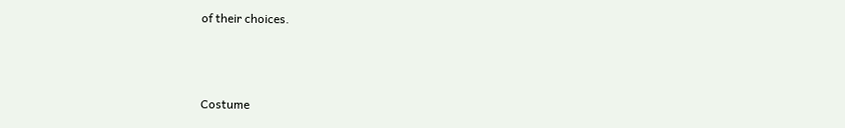of their choices.



Costume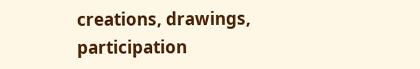creations, drawings, participation